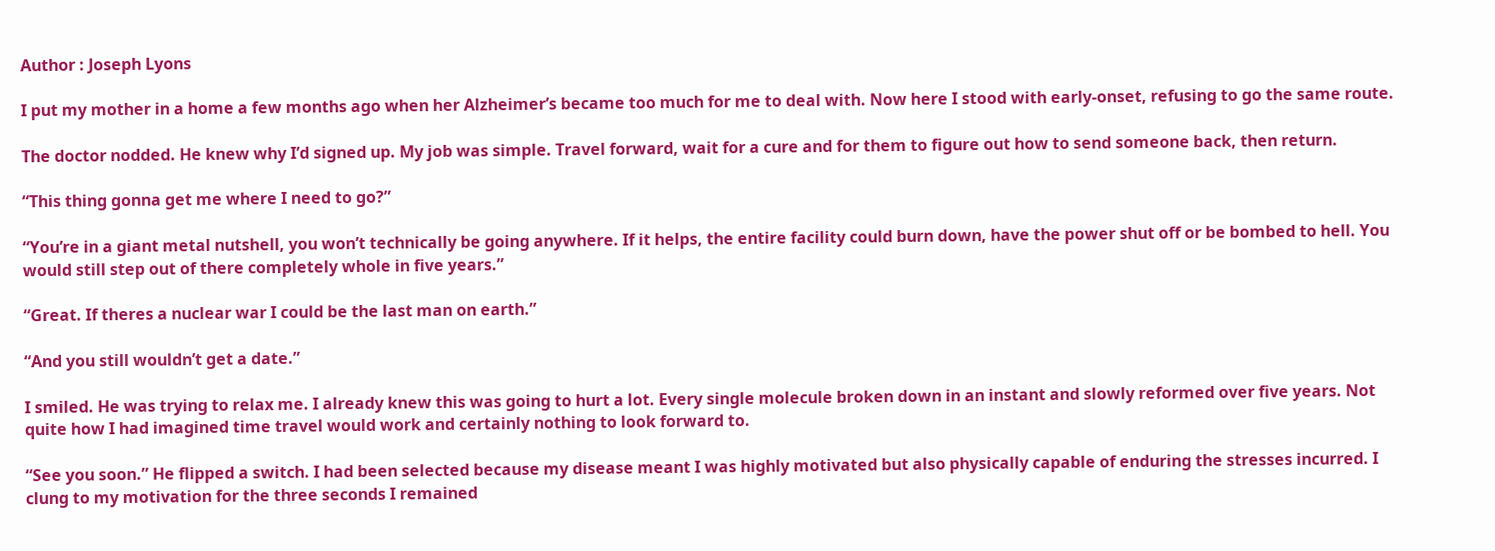Author : Joseph Lyons

I put my mother in a home a few months ago when her Alzheimer’s became too much for me to deal with. Now here I stood with early-onset, refusing to go the same route.

The doctor nodded. He knew why I’d signed up. My job was simple. Travel forward, wait for a cure and for them to figure out how to send someone back, then return.

“This thing gonna get me where I need to go?”

“You’re in a giant metal nutshell, you won’t technically be going anywhere. If it helps, the entire facility could burn down, have the power shut off or be bombed to hell. You would still step out of there completely whole in five years.”

“Great. If theres a nuclear war I could be the last man on earth.”

“And you still wouldn’t get a date.”

I smiled. He was trying to relax me. I already knew this was going to hurt a lot. Every single molecule broken down in an instant and slowly reformed over five years. Not quite how I had imagined time travel would work and certainly nothing to look forward to.

“See you soon.” He flipped a switch. I had been selected because my disease meant I was highly motivated but also physically capable of enduring the stresses incurred. I clung to my motivation for the three seconds I remained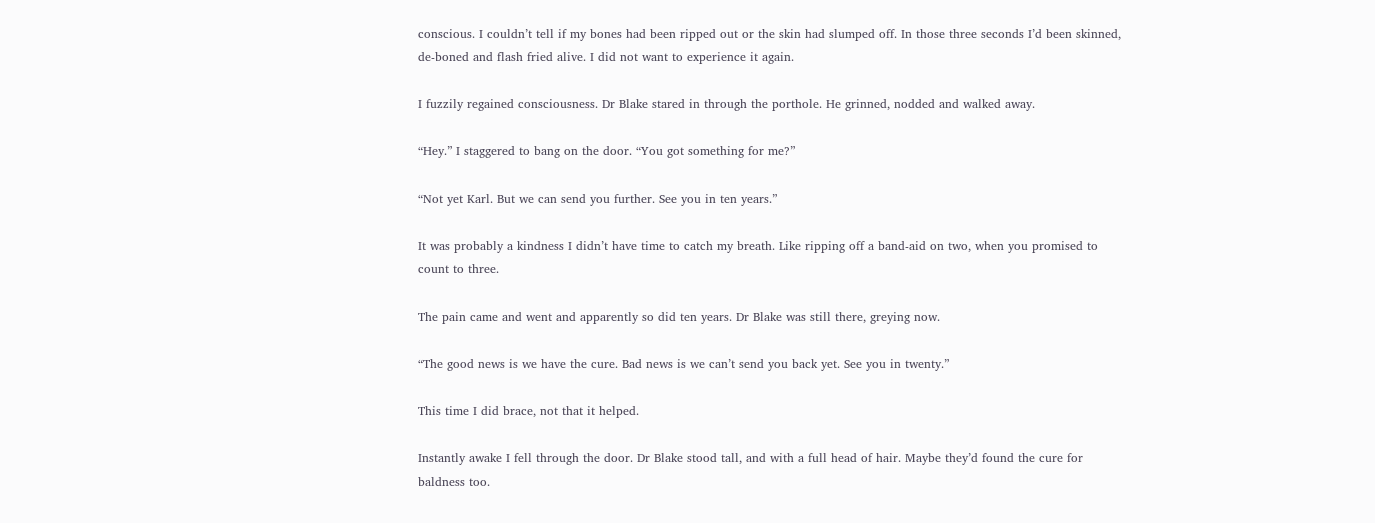conscious. I couldn’t tell if my bones had been ripped out or the skin had slumped off. In those three seconds I’d been skinned, de-boned and flash fried alive. I did not want to experience it again.

I fuzzily regained consciousness. Dr Blake stared in through the porthole. He grinned, nodded and walked away.

“Hey.” I staggered to bang on the door. “You got something for me?”

“Not yet Karl. But we can send you further. See you in ten years.”

It was probably a kindness I didn’t have time to catch my breath. Like ripping off a band-aid on two, when you promised to count to three.

The pain came and went and apparently so did ten years. Dr Blake was still there, greying now.

“The good news is we have the cure. Bad news is we can’t send you back yet. See you in twenty.”

This time I did brace, not that it helped.

Instantly awake I fell through the door. Dr Blake stood tall, and with a full head of hair. Maybe they’d found the cure for baldness too.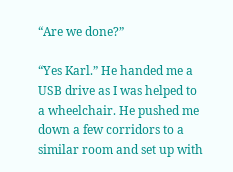“Are we done?”

“Yes Karl.” He handed me a USB drive as I was helped to a wheelchair. He pushed me down a few corridors to a similar room and set up with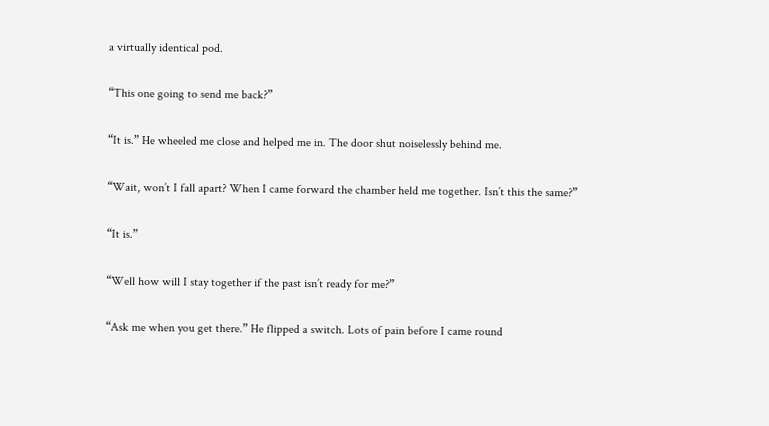a virtually identical pod.

“This one going to send me back?”

“It is.” He wheeled me close and helped me in. The door shut noiselessly behind me.

“Wait, won’t I fall apart? When I came forward the chamber held me together. Isn’t this the same?”

“It is.”

“Well how will I stay together if the past isn’t ready for me?”

“Ask me when you get there.” He flipped a switch. Lots of pain before I came round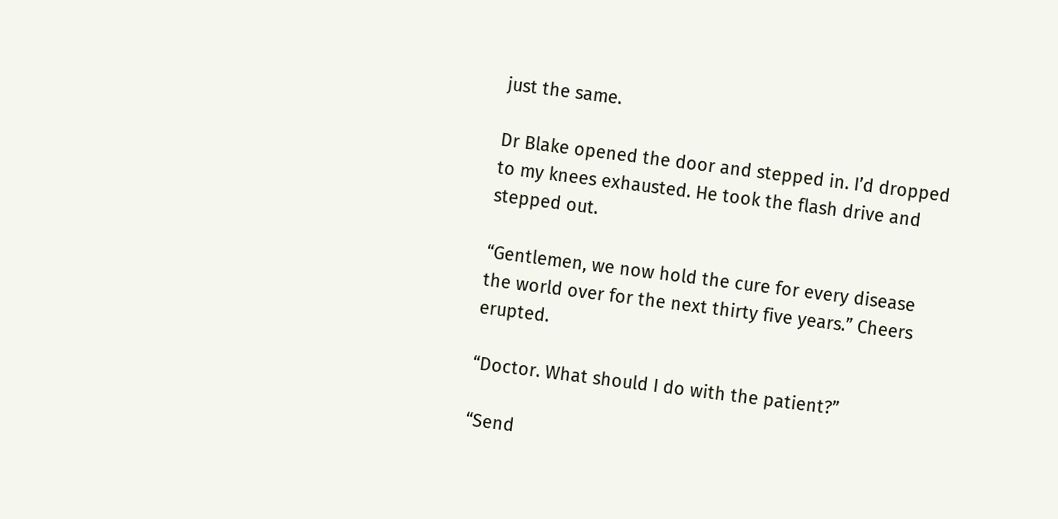just the same.

Dr Blake opened the door and stepped in. I’d dropped to my knees exhausted. He took the flash drive and stepped out.

“Gentlemen, we now hold the cure for every disease the world over for the next thirty five years.” Cheers erupted.

“Doctor. What should I do with the patient?”

“Send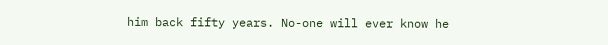him back fifty years. No-one will ever know he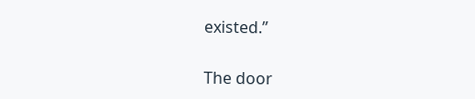existed.”

The door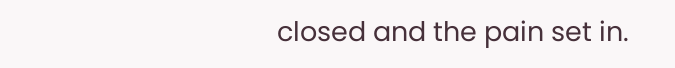closed and the pain set in.